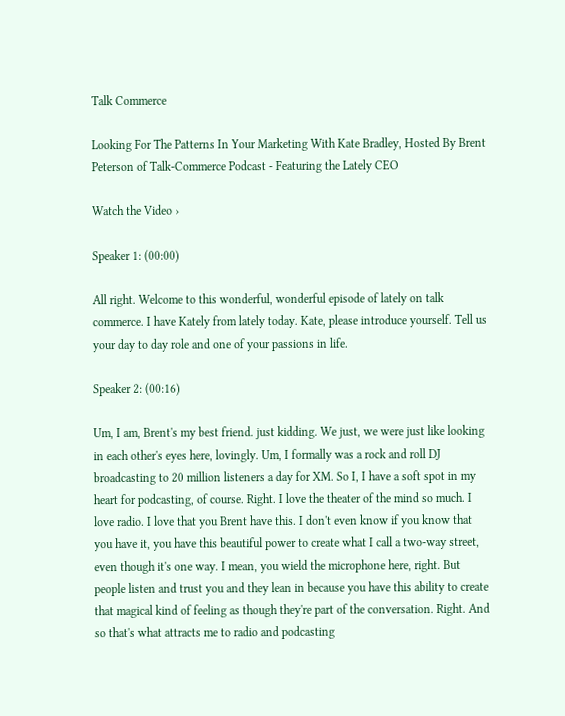Talk Commerce

Looking For The Patterns In Your Marketing With Kate Bradley, Hosted By Brent Peterson of Talk-Commerce Podcast - Featuring the Lately CEO

Watch the Video ›

Speaker 1: (00:00)

All right. Welcome to this wonderful, wonderful episode of lately on talk commerce. I have Kately from lately today. Kate, please introduce yourself. Tell us your day to day role and one of your passions in life.

Speaker 2: (00:16)

Um, I am, Brent's my best friend. just kidding. We just, we were just like looking in each other's eyes here, lovingly. Um, I formally was a rock and roll DJ broadcasting to 20 million listeners a day for XM. So I, I have a soft spot in my heart for podcasting, of course. Right. I love the theater of the mind so much. I love radio. I love that you Brent have this. I don't even know if you know that you have it, you have this beautiful power to create what I call a two-way street, even though it's one way. I mean, you wield the microphone here, right. But people listen and trust you and they lean in because you have this ability to create that magical kind of feeling as though they're part of the conversation. Right. And so that's what attracts me to radio and podcasting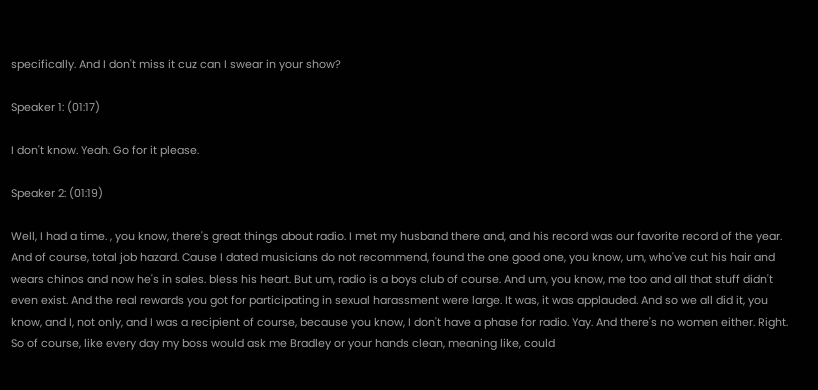specifically. And I don't miss it cuz can I swear in your show?

Speaker 1: (01:17)

I don't know. Yeah. Go for it please.

Speaker 2: (01:19)

Well, I had a time. , you know, there's great things about radio. I met my husband there and, and his record was our favorite record of the year. And of course, total job hazard. Cause I dated musicians do not recommend, found the one good one, you know, um, who've cut his hair and wears chinos and now he's in sales. bless his heart. But um, radio is a boys club of course. And um, you know, me too and all that stuff didn't even exist. And the real rewards you got for participating in sexual harassment were large. It was, it was applauded. And so we all did it, you know, and I, not only, and I was a recipient of course, because you know, I don't have a phase for radio. Yay. And there's no women either. Right. So of course, like every day my boss would ask me Bradley or your hands clean, meaning like, could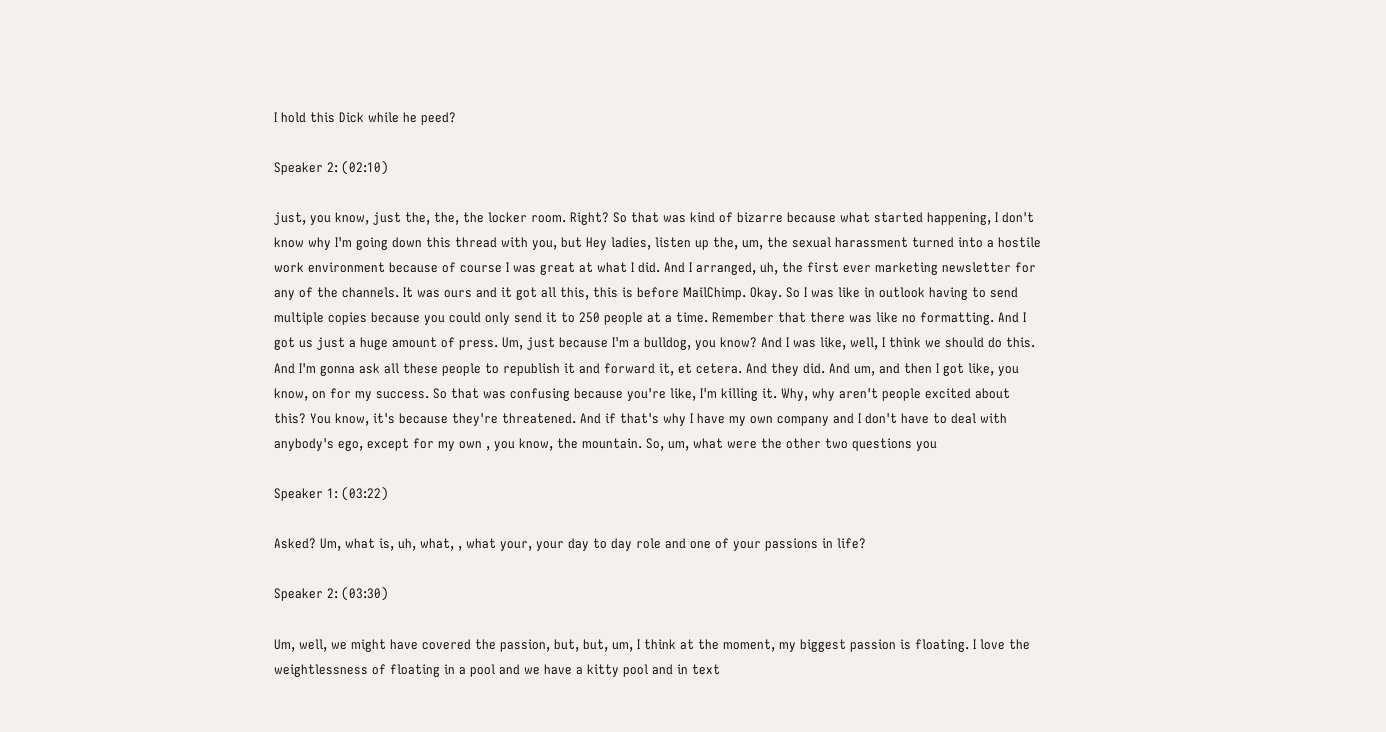I hold this Dick while he peed?

Speaker 2: (02:10)

just, you know, just the, the, the locker room. Right? So that was kind of bizarre because what started happening, I don't know why I'm going down this thread with you, but Hey ladies, listen up the, um, the sexual harassment turned into a hostile work environment because of course I was great at what I did. And I arranged, uh, the first ever marketing newsletter for any of the channels. It was ours and it got all this, this is before MailChimp. Okay. So I was like in outlook having to send multiple copies because you could only send it to 250 people at a time. Remember that there was like no formatting. And I got us just a huge amount of press. Um, just because I'm a bulldog, you know? And I was like, well, I think we should do this. And I'm gonna ask all these people to republish it and forward it, et cetera. And they did. And um, and then I got like, you know, on for my success. So that was confusing because you're like, I'm killing it. Why, why aren't people excited about this? You know, it's because they're threatened. And if that's why I have my own company and I don't have to deal with anybody's ego, except for my own , you know, the mountain. So, um, what were the other two questions you

Speaker 1: (03:22)

Asked? Um, what is, uh, what, , what your, your day to day role and one of your passions in life?

Speaker 2: (03:30)

Um, well, we might have covered the passion, but, but, um, I think at the moment, my biggest passion is floating. I love the weightlessness of floating in a pool and we have a kitty pool and in text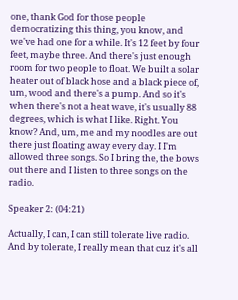one, thank God for those people democratizing this thing, you know, and we've had one for a while. It's 12 feet by four feet, maybe three. And there's just enough room for two people to float. We built a solar heater out of black hose and a black piece of, um, wood and there's a pump. And so it's when there's not a heat wave, it's usually 88 degrees, which is what I like. Right. You know? And, um, me and my noodles are out there just floating away every day. I I'm allowed three songs. So I bring the, the bows out there and I listen to three songs on the radio.

Speaker 2: (04:21)

Actually, I can, I can still tolerate live radio. And by tolerate, I really mean that cuz it's all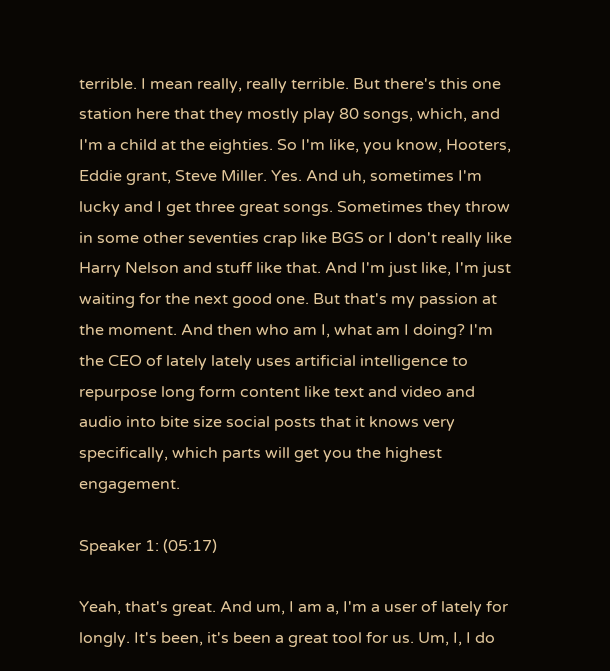terrible. I mean really, really terrible. But there's this one station here that they mostly play 80 songs, which, and I'm a child at the eighties. So I'm like, you know, Hooters, Eddie grant, Steve Miller. Yes. And uh, sometimes I'm lucky and I get three great songs. Sometimes they throw in some other seventies crap like BGS or I don't really like Harry Nelson and stuff like that. And I'm just like, I'm just waiting for the next good one. But that's my passion at the moment. And then who am I, what am I doing? I'm the CEO of lately lately uses artificial intelligence to repurpose long form content like text and video and audio into bite size social posts that it knows very specifically, which parts will get you the highest engagement.

Speaker 1: (05:17)

Yeah, that's great. And um, I am a, I'm a user of lately for longly. It's been, it's been a great tool for us. Um, I, I do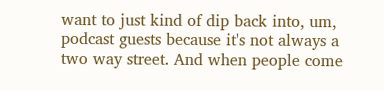want to just kind of dip back into, um, podcast guests because it's not always a two way street. And when people come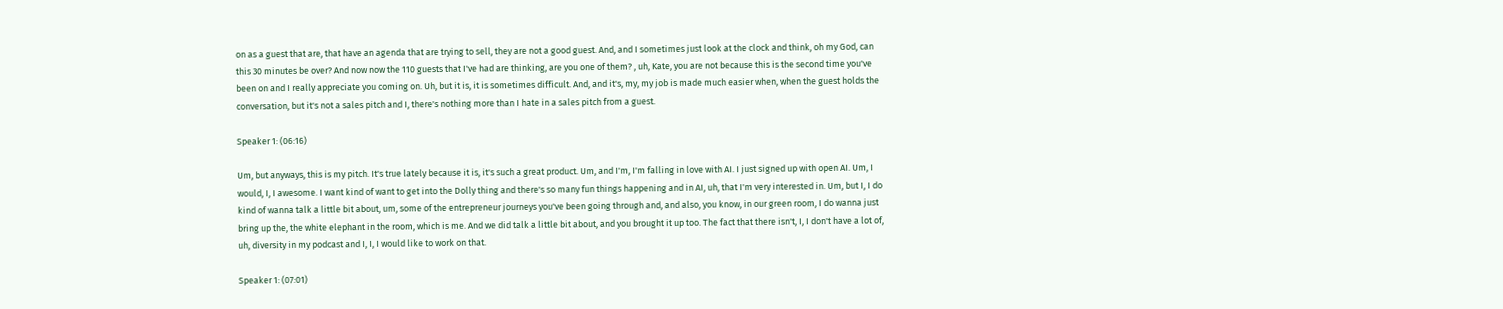on as a guest that are, that have an agenda that are trying to sell, they are not a good guest. And, and I sometimes just look at the clock and think, oh my God, can this 30 minutes be over? And now now the 110 guests that I've had are thinking, are you one of them? , uh, Kate, you are not because this is the second time you've been on and I really appreciate you coming on. Uh, but it is, it is sometimes difficult. And, and it's, my, my job is made much easier when, when the guest holds the conversation, but it's not a sales pitch and I, there's nothing more than I hate in a sales pitch from a guest.

Speaker 1: (06:16)

Um, but anyways, this is my pitch. It's true lately because it is, it's such a great product. Um, and I'm, I'm falling in love with AI. I just signed up with open AI. Um, I would, I, I awesome. I want kind of want to get into the Dolly thing and there's so many fun things happening and in AI, uh, that I'm very interested in. Um, but I, I do kind of wanna talk a little bit about, um, some of the entrepreneur journeys you've been going through and, and also, you know, in our green room, I do wanna just bring up the, the white elephant in the room, which is me. And we did talk a little bit about, and you brought it up too. The fact that there isn't, I, I don't have a lot of, uh, diversity in my podcast and I, I, I would like to work on that.

Speaker 1: (07:01)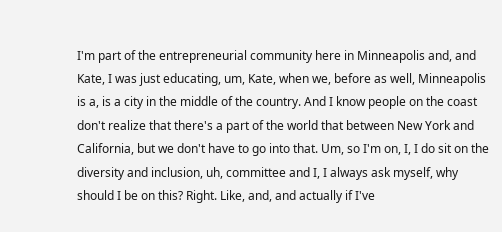I'm part of the entrepreneurial community here in Minneapolis and, and Kate, I was just educating, um, Kate, when we, before as well, Minneapolis is a, is a city in the middle of the country. And I know people on the coast don't realize that there's a part of the world that between New York and California, but we don't have to go into that. Um, so I'm on, I, I do sit on the diversity and inclusion, uh, committee and I, I always ask myself, why should I be on this? Right. Like, and, and actually if I've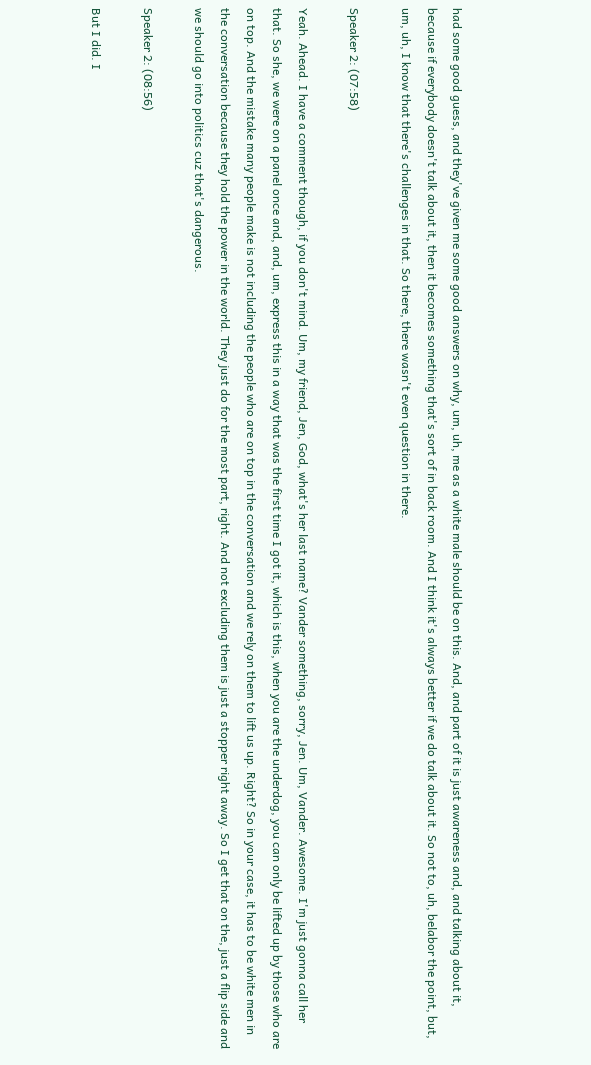had some good guess, and they've given me some good answers on why, um, uh, me as a white male should be on this. And, and part of it is just awareness and, and talking about it, because if everybody doesn't talk about it, then it becomes something that's sort of in back room. And I think it's always better if we do talk about it. So not to, uh, belabor the point, but, um, uh, I know that there's challenges in that. So there, there wasn't even question in there.

Speaker 2: (07:58)

Yeah. Ahead. I have a comment though, if you don't mind. Um, my friend, Jen, God, what's her last name? Vander something, sorry, Jen. Um, Vander. Awesome. I'm just gonna call her that. So she, we were on a panel once and, and, um, express this in a way that was the first time I got it, which is this, when you are the underdog, you can only be lifted up by those who are on top. And the mistake many people make is not including the people who are on top in the conversation and we rely on them to lift us up. Right? So in your case, it has to be white men in the conversation because they hold the power in the world. They just do for the most part, right. And not excluding them is just a stopper right away. So I get that on the, just a flip side and we should go into politics cuz that's dangerous.

Speaker 2: (08:56)

But I did. I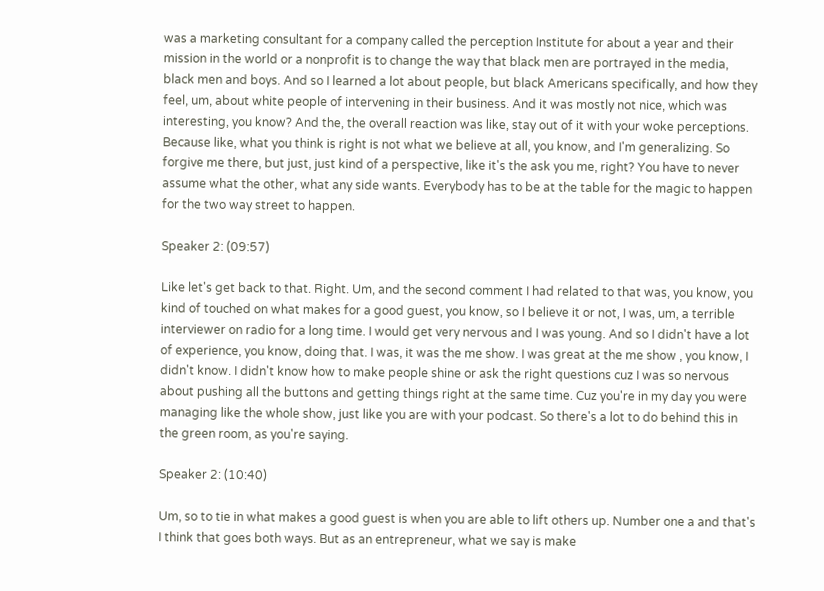was a marketing consultant for a company called the perception Institute for about a year and their mission in the world or a nonprofit is to change the way that black men are portrayed in the media, black men and boys. And so I learned a lot about people, but black Americans specifically, and how they feel, um, about white people of intervening in their business. And it was mostly not nice, which was interesting, you know? And the, the overall reaction was like, stay out of it with your woke perceptions. Because like, what you think is right is not what we believe at all, you know, and I'm generalizing. So forgive me there, but just, just kind of a perspective, like it's the ask you me, right? You have to never assume what the other, what any side wants. Everybody has to be at the table for the magic to happen for the two way street to happen.

Speaker 2: (09:57)

Like let's get back to that. Right. Um, and the second comment I had related to that was, you know, you kind of touched on what makes for a good guest, you know, so I believe it or not, I was, um, a terrible interviewer on radio for a long time. I would get very nervous and I was young. And so I didn't have a lot of experience, you know, doing that. I was, it was the me show. I was great at the me show , you know, I didn't know. I didn't know how to make people shine or ask the right questions cuz I was so nervous about pushing all the buttons and getting things right at the same time. Cuz you're in my day you were managing like the whole show, just like you are with your podcast. So there's a lot to do behind this in the green room, as you're saying.

Speaker 2: (10:40)

Um, so to tie in what makes a good guest is when you are able to lift others up. Number one a and that's I think that goes both ways. But as an entrepreneur, what we say is make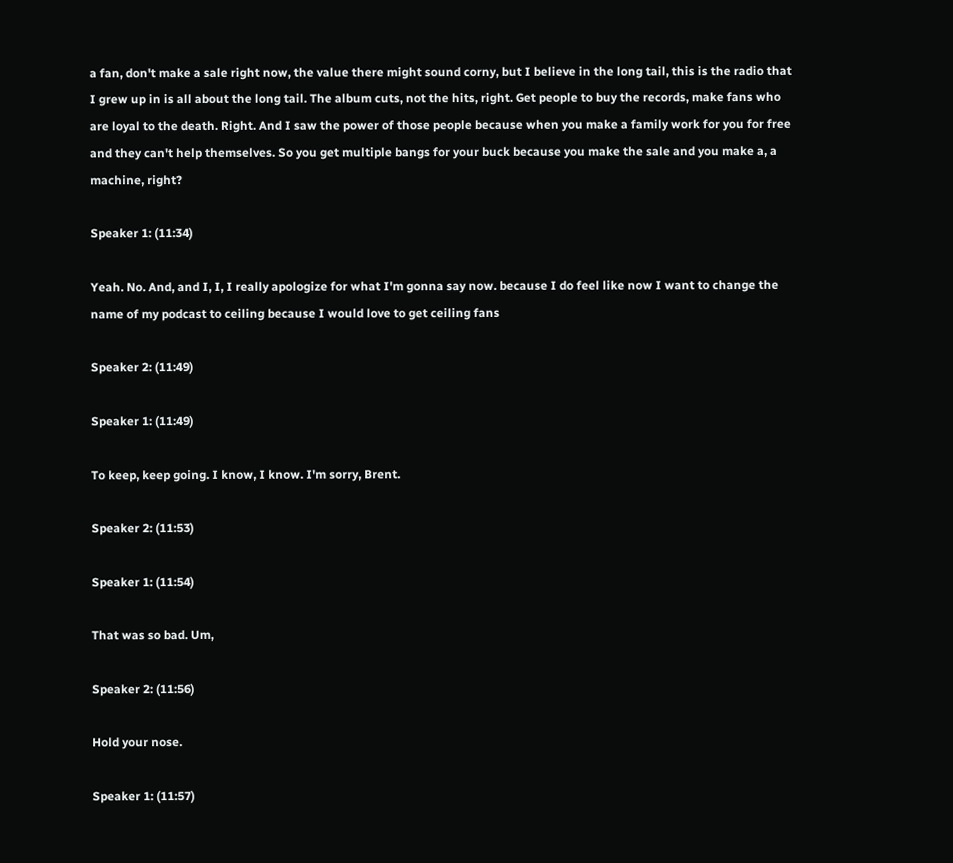a fan, don't make a sale right now, the value there might sound corny, but I believe in the long tail, this is the radio that I grew up in is all about the long tail. The album cuts, not the hits, right. Get people to buy the records, make fans who are loyal to the death. Right. And I saw the power of those people because when you make a family work for you for free and they can't help themselves. So you get multiple bangs for your buck because you make the sale and you make a, a machine, right?

Speaker 1: (11:34)

Yeah. No. And, and I, I, I really apologize for what I'm gonna say now. because I do feel like now I want to change the name of my podcast to ceiling because I would love to get ceiling fans

Speaker 2: (11:49)

Speaker 1: (11:49)

To keep, keep going. I know, I know. I'm sorry, Brent.

Speaker 2: (11:53)

Speaker 1: (11:54)

That was so bad. Um,

Speaker 2: (11:56)

Hold your nose.

Speaker 1: (11:57)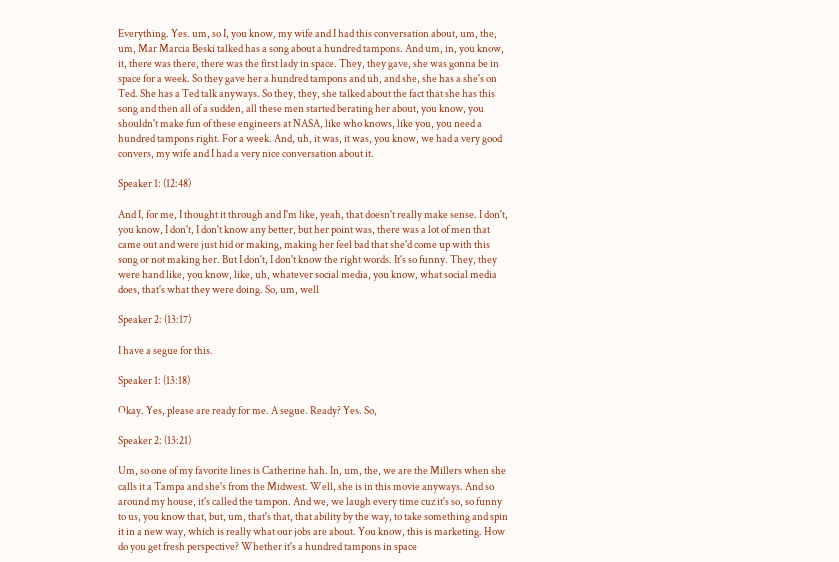Everything. Yes. um, so I, you know, my wife and I had this conversation about, um, the, um, Mar Marcia Beski talked has a song about a hundred tampons. And um, in, you know, it, there was there, there was the first lady in space. They, they gave, she was gonna be in space for a week. So they gave her a hundred tampons and uh, and she, she has a she's on Ted. She has a Ted talk anyways. So they, they, she talked about the fact that she has this song and then all of a sudden, all these men started berating her about, you know, you shouldn't make fun of these engineers at NASA, like who knows, like you, you need a hundred tampons right. For a week. And, uh, it was, it was, you know, we had a very good convers, my wife and I had a very nice conversation about it.

Speaker 1: (12:48)

And I, for me, I thought it through and I'm like, yeah, that doesn't really make sense. I don't, you know, I don't, I don't know any better, but her point was, there was a lot of men that came out and were just hid or making, making her feel bad that she'd come up with this song or not making her. But I don't, I don't know the right words. It's so funny. They, they were hand like, you know, like, uh, whatever social media, you know, what social media does, that's what they were doing. So, um, well

Speaker 2: (13:17)

I have a segue for this.

Speaker 1: (13:18)

Okay. Yes, please are ready for me. A segue. Ready? Yes. So,

Speaker 2: (13:21)

Um, so one of my favorite lines is Catherine hah. In, um, the, we are the Millers when she calls it a Tampa and she's from the Midwest. Well, she is in this movie anyways. And so around my house, it's called the tampon. And we, we laugh every time cuz it's so, so funny to us, you know that, but, um, that's that, that ability by the way, to take something and spin it in a new way, which is really what our jobs are about. You know, this is marketing. How do you get fresh perspective? Whether it's a hundred tampons in space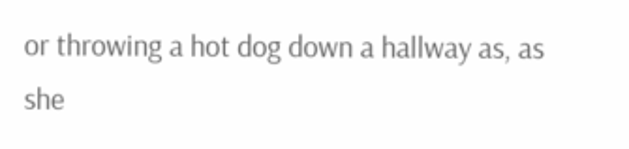or throwing a hot dog down a hallway as, as she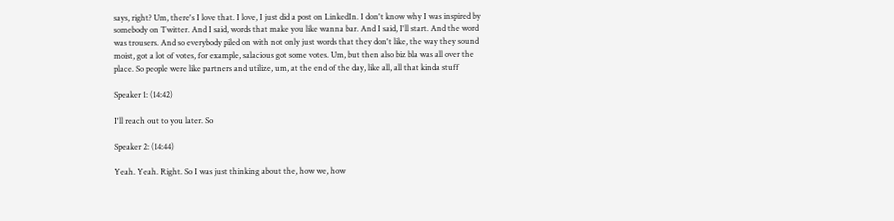says, right? Um, there's I love that. I love, I just did a post on LinkedIn. I don't know why I was inspired by somebody on Twitter. And I said, words that make you like wanna bar. And I said, I'll start. And the word was trousers. And so everybody piled on with not only just words that they don't like, the way they sound moist, got a lot of votes, for example, salacious got some votes. Um, but then also biz bla was all over the place. So people were like partners and utilize, um, at the end of the day, like all, all that kinda stuff

Speaker 1: (14:42)

I'll reach out to you later. So

Speaker 2: (14:44)

Yeah. Yeah. Right. So I was just thinking about the, how we, how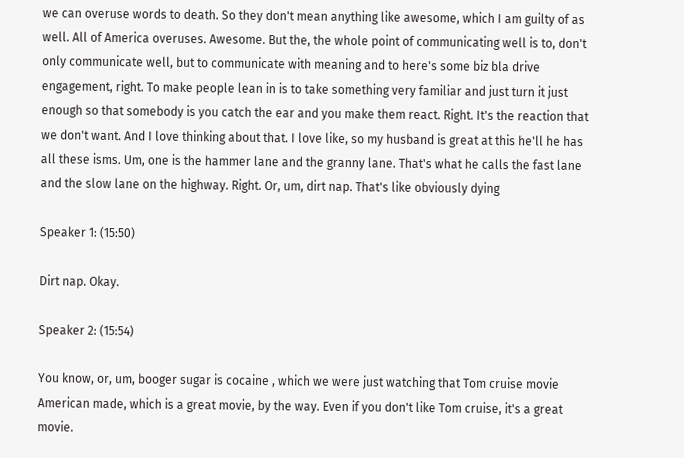we can overuse words to death. So they don't mean anything like awesome, which I am guilty of as well. All of America overuses. Awesome. But the, the whole point of communicating well is to, don't only communicate well, but to communicate with meaning and to here's some biz bla drive engagement, right. To make people lean in is to take something very familiar and just turn it just enough so that somebody is you catch the ear and you make them react. Right. It's the reaction that we don't want. And I love thinking about that. I love like, so my husband is great at this he'll he has all these isms. Um, one is the hammer lane and the granny lane. That's what he calls the fast lane and the slow lane on the highway. Right. Or, um, dirt nap. That's like obviously dying

Speaker 1: (15:50)

Dirt nap. Okay.

Speaker 2: (15:54)

You know, or, um, booger sugar is cocaine , which we were just watching that Tom cruise movie American made, which is a great movie, by the way. Even if you don't like Tom cruise, it's a great movie.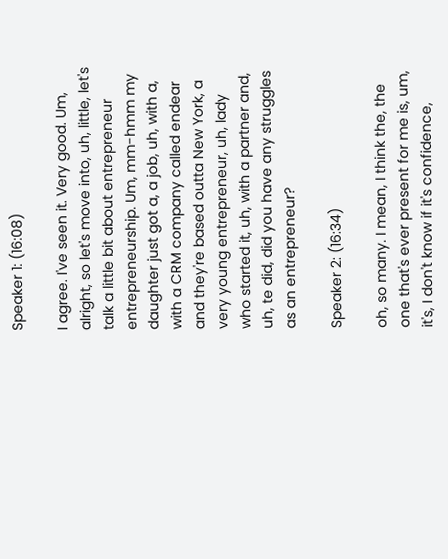Speaker 1: (16:08)

I agree. I've seen it. Very good. Um, alright, so let's move into, uh, little, let's talk a little bit about entrepreneur entrepreneurship. Um, mm-hmm my daughter just got a, a job, uh, with a, with a CRM company called endear and they're based outta New York, a very young entrepreneur, uh, lady who started it, uh, with a partner and, uh, te did, did you have any struggles as an entrepreneur?

Speaker 2: (16:34)

oh, so many. I mean, I think the, the one that's ever present for me is, um, it's, I don't know if it's confidence,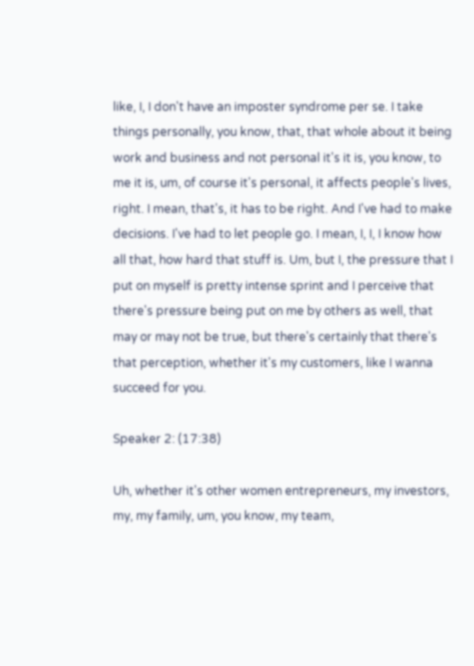like, I, I don't have an imposter syndrome per se. I take things personally, you know, that, that whole about it being work and business and not personal it's it is, you know, to me it is, um, of course it's personal, it affects people's lives, right. I mean, that's, it has to be right. And I've had to make decisions. I've had to let people go. I mean, I, I, I know how all that, how hard that stuff is. Um, but I, the pressure that I put on myself is pretty intense sprint and I perceive that there's pressure being put on me by others as well, that may or may not be true, but there's certainly that there's that perception, whether it's my customers, like I wanna succeed for you.

Speaker 2: (17:38)

Uh, whether it's other women entrepreneurs, my investors, my, my family, um, you know, my team,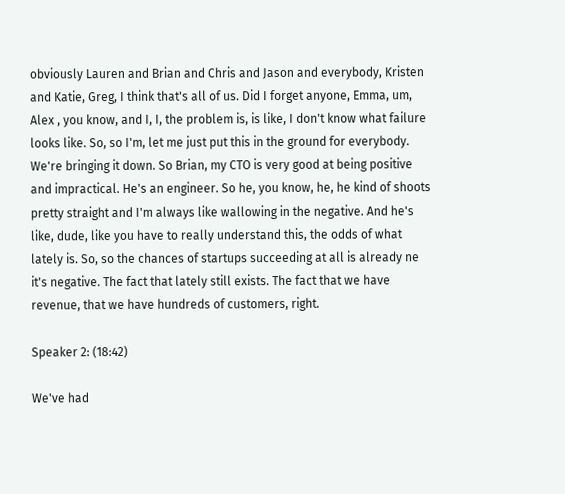obviously Lauren and Brian and Chris and Jason and everybody, Kristen and Katie, Greg, I think that's all of us. Did I forget anyone, Emma, um, Alex , you know, and I, I, the problem is, is like, I don't know what failure looks like. So, so I'm, let me just put this in the ground for everybody. We're bringing it down. So Brian, my CTO is very good at being positive and impractical. He's an engineer. So he, you know, he, he kind of shoots pretty straight and I'm always like wallowing in the negative. And he's like, dude, like you have to really understand this, the odds of what lately is. So, so the chances of startups succeeding at all is already ne it's negative. The fact that lately still exists. The fact that we have revenue, that we have hundreds of customers, right.

Speaker 2: (18:42)

We've had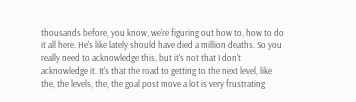thousands before, you know, we're figuring out how to, how to do it all here. He's like lately should have died a million deaths. So you really need to acknowledge this, but it's not that I don't acknowledge it. It's that the road to getting to the next level, like the, the levels, the, the goal post move a lot is very frustrating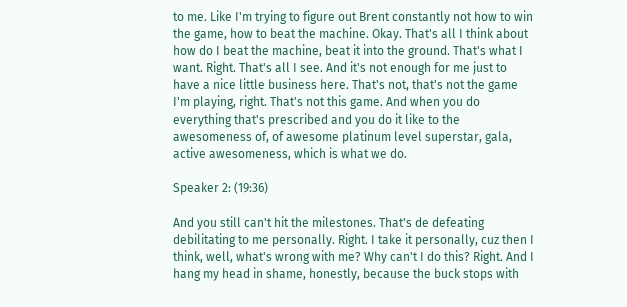to me. Like I'm trying to figure out Brent constantly not how to win the game, how to beat the machine. Okay. That's all I think about how do I beat the machine, beat it into the ground. That's what I want. Right. That's all I see. And it's not enough for me just to have a nice little business here. That's not, that's not the game I'm playing, right. That's not this game. And when you do everything that's prescribed and you do it like to the awesomeness of, of awesome platinum level superstar, gala, active awesomeness, which is what we do.

Speaker 2: (19:36)

And you still can't hit the milestones. That's de defeating debilitating to me personally. Right. I take it personally, cuz then I think, well, what's wrong with me? Why can't I do this? Right. And I hang my head in shame, honestly, because the buck stops with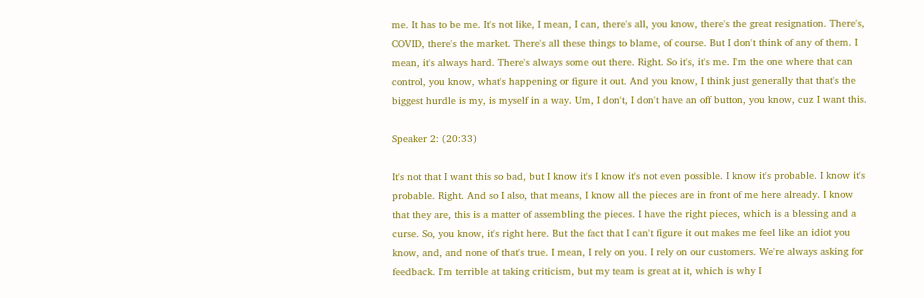me. It has to be me. It's not like, I mean, I can, there's all, you know, there's the great resignation. There's, COVID, there's the market. There's all these things to blame, of course. But I don't think of any of them. I mean, it's always hard. There's always some out there. Right. So it's, it's me. I'm the one where that can control, you know, what's happening or figure it out. And you know, I think just generally that that's the biggest hurdle is my, is myself in a way. Um, I don't, I don't have an off button, you know, cuz I want this.

Speaker 2: (20:33)

It's not that I want this so bad, but I know it's I know it's not even possible. I know it's probable. I know it's probable. Right. And so I also, that means, I know all the pieces are in front of me here already. I know that they are, this is a matter of assembling the pieces. I have the right pieces, which is a blessing and a curse. So, you know, it's right here. But the fact that I can't figure it out makes me feel like an idiot you know, and, and none of that's true. I mean, I rely on you. I rely on our customers. We're always asking for feedback. I'm terrible at taking criticism, but my team is great at it, which is why I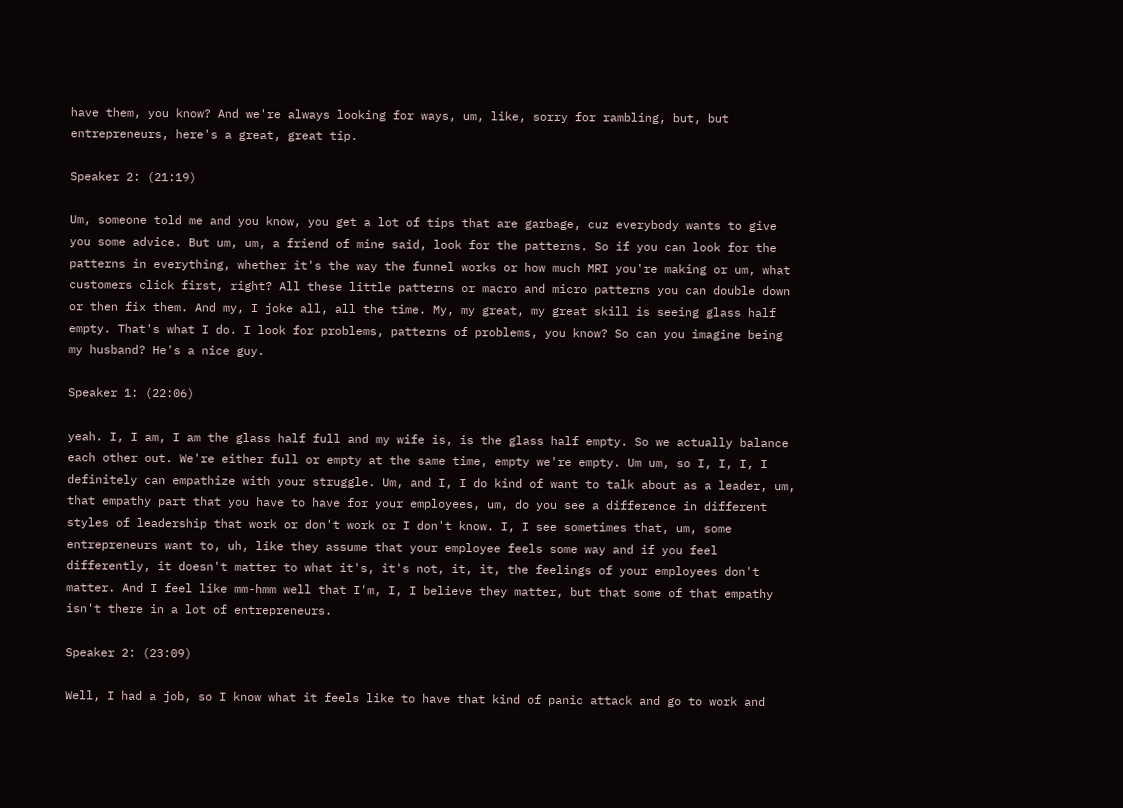have them, you know? And we're always looking for ways, um, like, sorry for rambling, but, but entrepreneurs, here's a great, great tip.

Speaker 2: (21:19)

Um, someone told me and you know, you get a lot of tips that are garbage, cuz everybody wants to give you some advice. But um, um, a friend of mine said, look for the patterns. So if you can look for the patterns in everything, whether it's the way the funnel works or how much MRI you're making or um, what customers click first, right? All these little patterns or macro and micro patterns you can double down or then fix them. And my, I joke all, all the time. My, my great, my great skill is seeing glass half empty. That's what I do. I look for problems, patterns of problems, you know? So can you imagine being my husband? He's a nice guy.

Speaker 1: (22:06)

yeah. I, I am, I am the glass half full and my wife is, is the glass half empty. So we actually balance each other out. We're either full or empty at the same time, empty we're empty. Um um, so I, I, I, I definitely can empathize with your struggle. Um, and I, I do kind of want to talk about as a leader, um, that empathy part that you have to have for your employees, um, do you see a difference in different styles of leadership that work or don't work or I don't know. I, I see sometimes that, um, some entrepreneurs want to, uh, like they assume that your employee feels some way and if you feel differently, it doesn't matter to what it's, it's not, it, it, the feelings of your employees don't matter. And I feel like mm-hmm well that I'm, I, I believe they matter, but that some of that empathy isn't there in a lot of entrepreneurs.

Speaker 2: (23:09)

Well, I had a job, so I know what it feels like to have that kind of panic attack and go to work and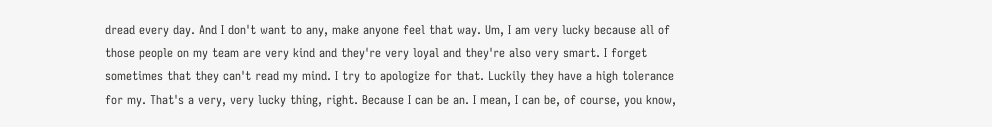dread every day. And I don't want to any, make anyone feel that way. Um, I am very lucky because all of those people on my team are very kind and they're very loyal and they're also very smart. I forget sometimes that they can't read my mind. I try to apologize for that. Luckily they have a high tolerance for my. That's a very, very lucky thing, right. Because I can be an. I mean, I can be, of course, you know,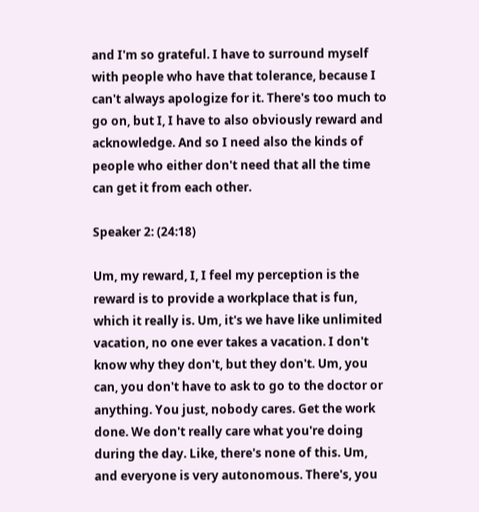and I'm so grateful. I have to surround myself with people who have that tolerance, because I can't always apologize for it. There's too much to go on, but I, I have to also obviously reward and acknowledge. And so I need also the kinds of people who either don't need that all the time can get it from each other.

Speaker 2: (24:18)

Um, my reward, I, I feel my perception is the reward is to provide a workplace that is fun, which it really is. Um, it's we have like unlimited vacation, no one ever takes a vacation. I don't know why they don't, but they don't. Um, you can, you don't have to ask to go to the doctor or anything. You just, nobody cares. Get the work done. We don't really care what you're doing during the day. Like, there's none of this. Um, and everyone is very autonomous. There's, you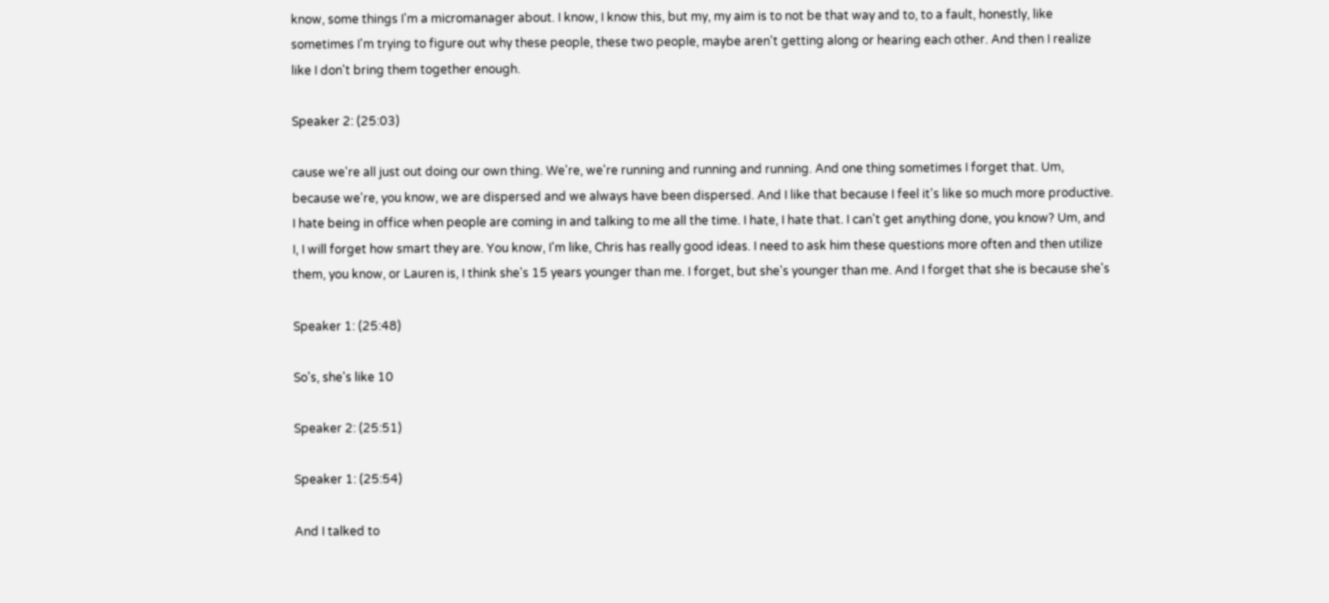know, some things I'm a micromanager about. I know, I know this, but my, my aim is to not be that way and to, to a fault, honestly, like sometimes I'm trying to figure out why these people, these two people, maybe aren't getting along or hearing each other. And then I realize like I don't bring them together enough.

Speaker 2: (25:03)

cause we're all just out doing our own thing. We're, we're running and running and running. And one thing sometimes I forget that. Um, because we're, you know, we are dispersed and we always have been dispersed. And I like that because I feel it's like so much more productive. I hate being in office when people are coming in and talking to me all the time. I hate, I hate that. I can't get anything done, you know? Um, and I, I will forget how smart they are. You know, I'm like, Chris has really good ideas. I need to ask him these questions more often and then utilize them, you know, or Lauren is, I think she's 15 years younger than me. I forget, but she's younger than me. And I forget that she is because she's

Speaker 1: (25:48)

So's, she's like 10

Speaker 2: (25:51)

Speaker 1: (25:54)

And I talked to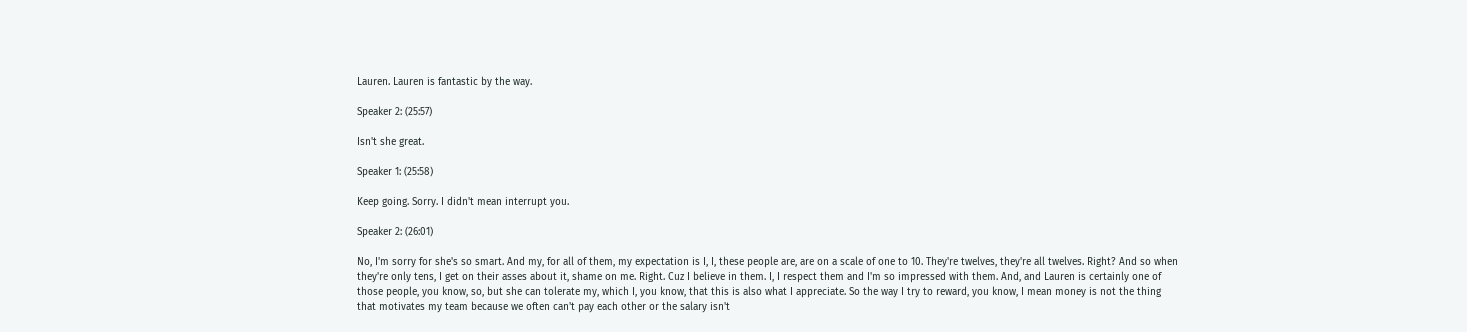Lauren. Lauren is fantastic by the way.

Speaker 2: (25:57)

Isn't she great.

Speaker 1: (25:58)

Keep going. Sorry. I didn't mean interrupt you.

Speaker 2: (26:01)

No, I'm sorry for she's so smart. And my, for all of them, my expectation is I, I, these people are, are on a scale of one to 10. They're twelves, they're all twelves. Right? And so when they're only tens, I get on their asses about it, shame on me. Right. Cuz I believe in them. I, I respect them and I'm so impressed with them. And, and Lauren is certainly one of those people, you know, so, but she can tolerate my, which I, you know, that this is also what I appreciate. So the way I try to reward, you know, I mean money is not the thing that motivates my team because we often can't pay each other or the salary isn't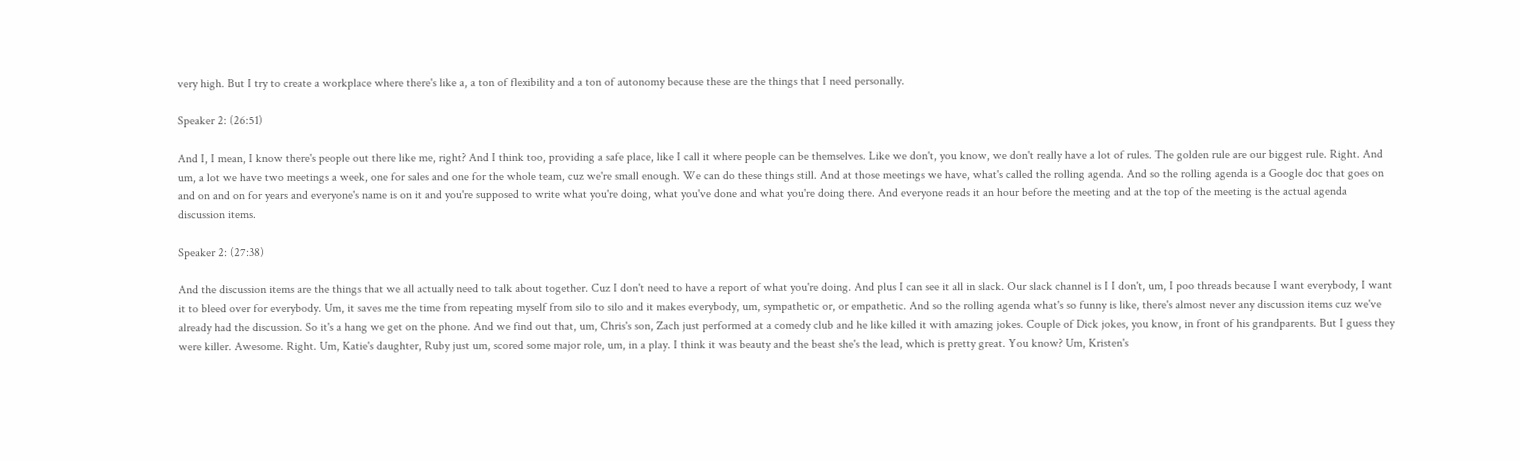very high. But I try to create a workplace where there's like a, a ton of flexibility and a ton of autonomy because these are the things that I need personally.

Speaker 2: (26:51)

And I, I mean, I know there's people out there like me, right? And I think too, providing a safe place, like I call it where people can be themselves. Like we don't, you know, we don't really have a lot of rules. The golden rule are our biggest rule. Right. And um, a lot we have two meetings a week, one for sales and one for the whole team, cuz we're small enough. We can do these things still. And at those meetings we have, what's called the rolling agenda. And so the rolling agenda is a Google doc that goes on and on and on for years and everyone's name is on it and you're supposed to write what you're doing, what you've done and what you're doing there. And everyone reads it an hour before the meeting and at the top of the meeting is the actual agenda discussion items.

Speaker 2: (27:38)

And the discussion items are the things that we all actually need to talk about together. Cuz I don't need to have a report of what you're doing. And plus I can see it all in slack. Our slack channel is I I don't, um, I poo threads because I want everybody, I want it to bleed over for everybody. Um, it saves me the time from repeating myself from silo to silo and it makes everybody, um, sympathetic or, or empathetic. And so the rolling agenda what's so funny is like, there's almost never any discussion items cuz we've already had the discussion. So it's a hang we get on the phone. And we find out that, um, Chris's son, Zach just performed at a comedy club and he like killed it with amazing jokes. Couple of Dick jokes, you know, in front of his grandparents. But I guess they were killer. Awesome. Right. Um, Katie's daughter, Ruby just um, scored some major role, um, in a play. I think it was beauty and the beast she's the lead, which is pretty great. You know? Um, Kristen's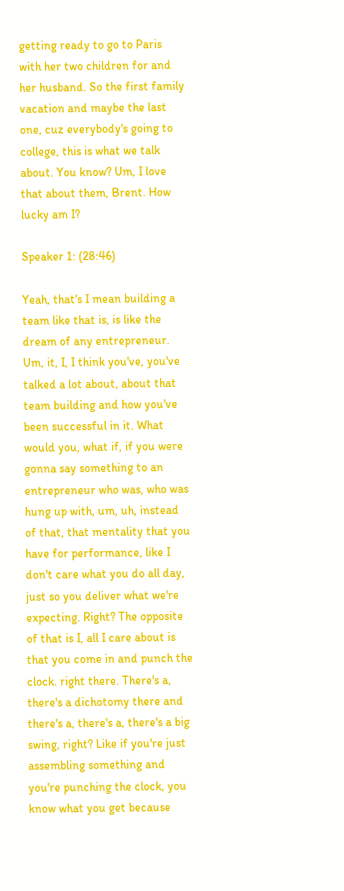getting ready to go to Paris with her two children for and her husband. So the first family vacation and maybe the last one, cuz everybody's going to college, this is what we talk about. You know? Um, I love that about them, Brent. How lucky am I?

Speaker 1: (28:46)

Yeah, that's I mean building a team like that is, is like the dream of any entrepreneur. Um, it, I, I think you've, you've talked a lot about, about that team building and how you've been successful in it. What would you, what if, if you were gonna say something to an entrepreneur who was, who was hung up with, um, uh, instead of that, that mentality that you have for performance, like I don't care what you do all day, just so you deliver what we're expecting. Right? The opposite of that is I, all I care about is that you come in and punch the clock. right there. There's a, there's a dichotomy there and there's a, there's a, there's a big swing, right? Like if you're just assembling something and you're punching the clock, you know what you get because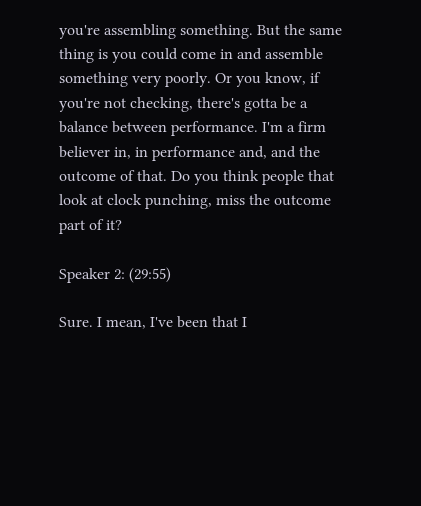you're assembling something. But the same thing is you could come in and assemble something very poorly. Or you know, if you're not checking, there's gotta be a balance between performance. I'm a firm believer in, in performance and, and the outcome of that. Do you think people that look at clock punching, miss the outcome part of it?

Speaker 2: (29:55)

Sure. I mean, I've been that I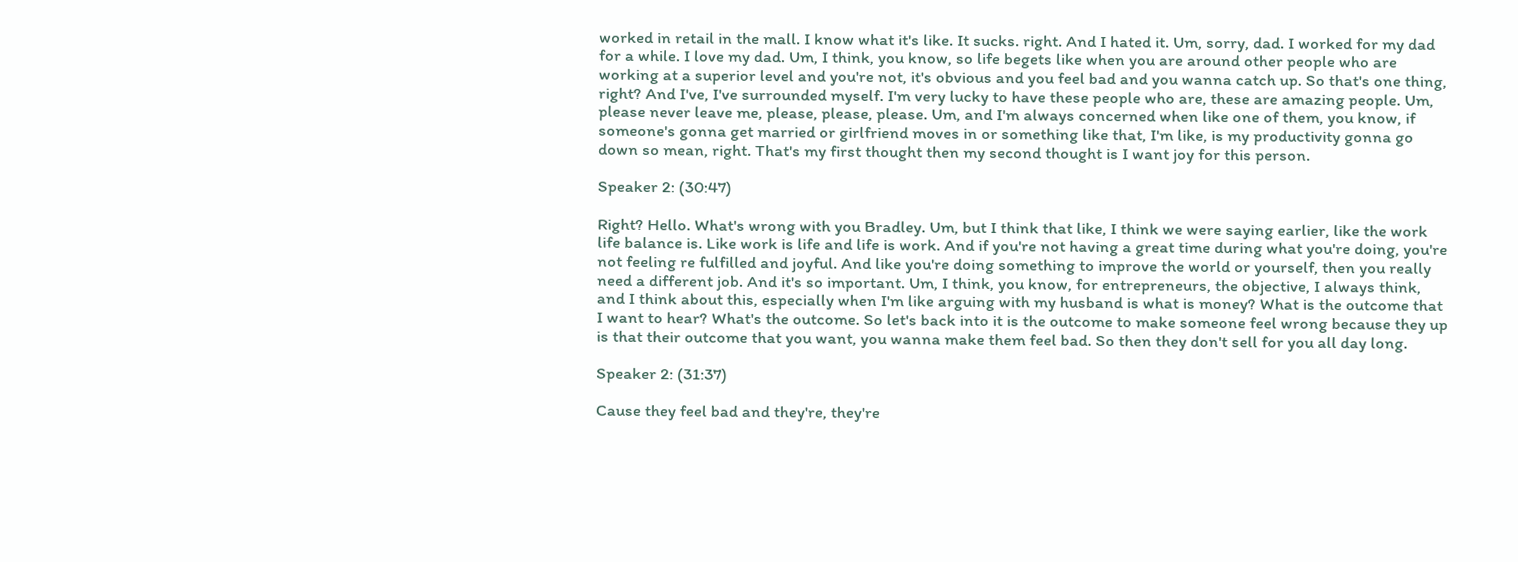worked in retail in the mall. I know what it's like. It sucks. right. And I hated it. Um, sorry, dad. I worked for my dad for a while. I love my dad. Um, I think, you know, so life begets like when you are around other people who are working at a superior level and you're not, it's obvious and you feel bad and you wanna catch up. So that's one thing, right? And I've, I've surrounded myself. I'm very lucky to have these people who are, these are amazing people. Um, please never leave me, please, please, please. Um, and I'm always concerned when like one of them, you know, if someone's gonna get married or girlfriend moves in or something like that, I'm like, is my productivity gonna go down so mean, right. That's my first thought then my second thought is I want joy for this person.

Speaker 2: (30:47)

Right? Hello. What's wrong with you Bradley. Um, but I think that like, I think we were saying earlier, like the work life balance is. Like work is life and life is work. And if you're not having a great time during what you're doing, you're not feeling re fulfilled and joyful. And like you're doing something to improve the world or yourself, then you really need a different job. And it's so important. Um, I think, you know, for entrepreneurs, the objective, I always think, and I think about this, especially when I'm like arguing with my husband is what is money? What is the outcome that I want to hear? What's the outcome. So let's back into it is the outcome to make someone feel wrong because they up is that their outcome that you want, you wanna make them feel bad. So then they don't sell for you all day long.

Speaker 2: (31:37)

Cause they feel bad and they're, they're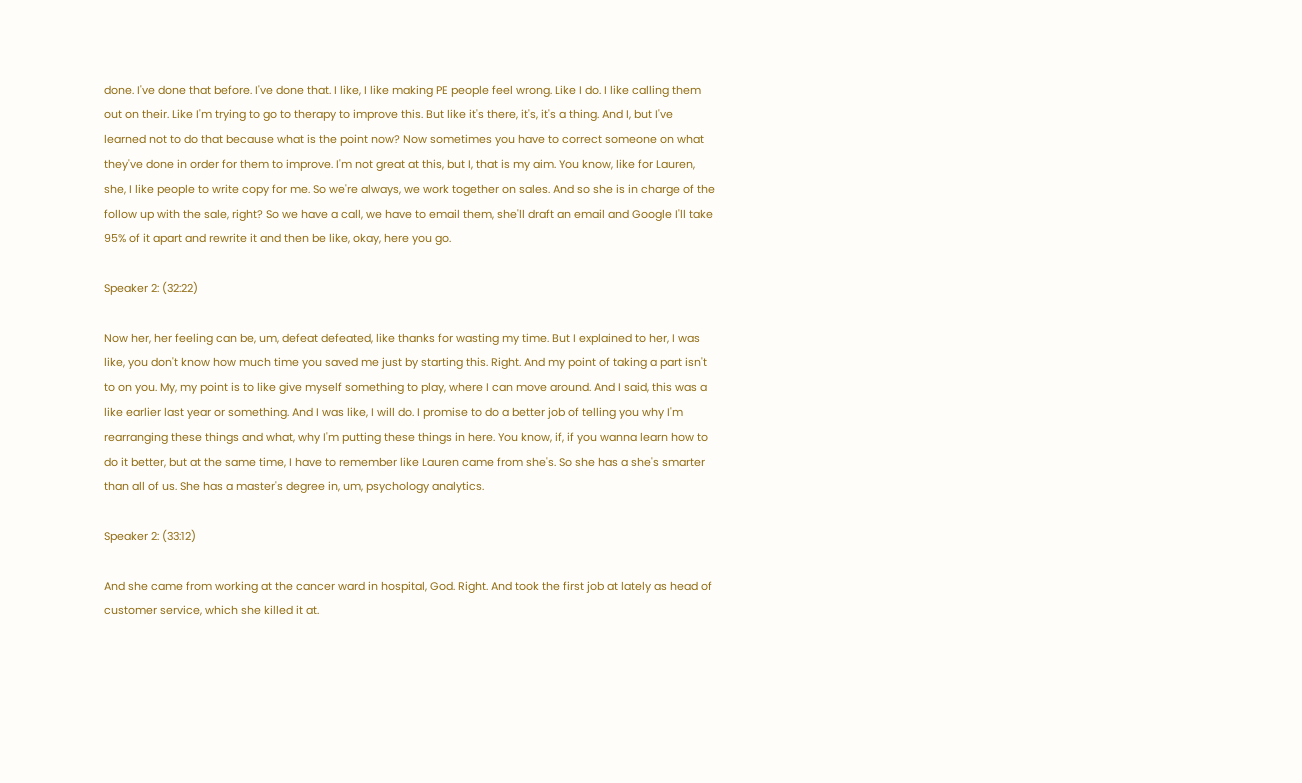done. I've done that before. I've done that. I like, I like making PE people feel wrong. Like I do. I like calling them out on their. Like I'm trying to go to therapy to improve this. But like it's there, it's, it's a thing. And I, but I've learned not to do that because what is the point now? Now sometimes you have to correct someone on what they've done in order for them to improve. I'm not great at this, but I, that is my aim. You know, like for Lauren, she, I like people to write copy for me. So we're always, we work together on sales. And so she is in charge of the follow up with the sale, right? So we have a call, we have to email them, she'll draft an email and Google I'll take 95% of it apart and rewrite it and then be like, okay, here you go.

Speaker 2: (32:22)

Now her, her feeling can be, um, defeat defeated, like thanks for wasting my time. But I explained to her, I was like, you don't know how much time you saved me just by starting this. Right. And my point of taking a part isn't to on you. My, my point is to like give myself something to play, where I can move around. And I said, this was a like earlier last year or something. And I was like, I will do. I promise to do a better job of telling you why I'm rearranging these things and what, why I'm putting these things in here. You know, if, if you wanna learn how to do it better, but at the same time, I have to remember like Lauren came from she's. So she has a she's smarter than all of us. She has a master's degree in, um, psychology analytics.

Speaker 2: (33:12)

And she came from working at the cancer ward in hospital, God. Right. And took the first job at lately as head of customer service, which she killed it at.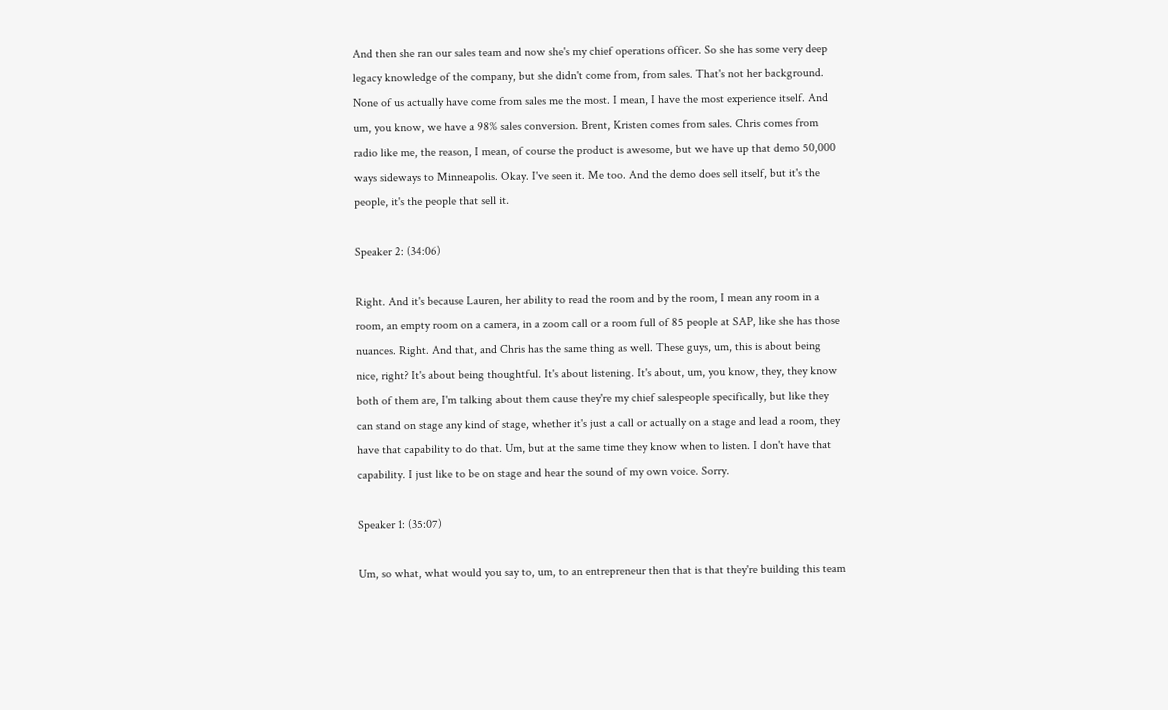And then she ran our sales team and now she's my chief operations officer. So she has some very deep legacy knowledge of the company, but she didn't come from, from sales. That's not her background. None of us actually have come from sales me the most. I mean, I have the most experience itself. And um, you know, we have a 98% sales conversion. Brent, Kristen comes from sales. Chris comes from radio like me, the reason, I mean, of course the product is awesome, but we have up that demo 50,000 ways sideways to Minneapolis. Okay. I've seen it. Me too. And the demo does sell itself, but it's the people, it's the people that sell it.

Speaker 2: (34:06)

Right. And it's because Lauren, her ability to read the room and by the room, I mean any room in a room, an empty room on a camera, in a zoom call or a room full of 85 people at SAP, like she has those nuances. Right. And that, and Chris has the same thing as well. These guys, um, this is about being nice, right? It's about being thoughtful. It's about listening. It's about, um, you know, they, they know both of them are, I'm talking about them cause they're my chief salespeople specifically, but like they can stand on stage any kind of stage, whether it's just a call or actually on a stage and lead a room, they have that capability to do that. Um, but at the same time they know when to listen. I don't have that capability. I just like to be on stage and hear the sound of my own voice. Sorry.

Speaker 1: (35:07)

Um, so what, what would you say to, um, to an entrepreneur then that is that they're building this team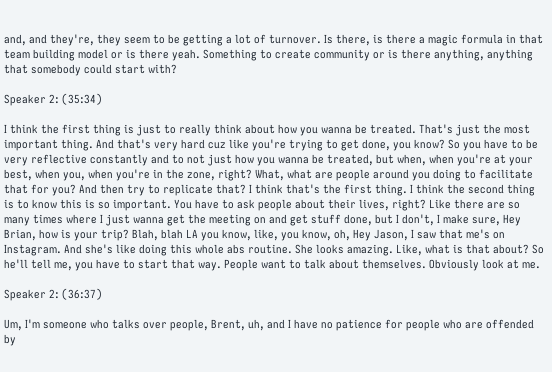and, and they're, they seem to be getting a lot of turnover. Is there, is there a magic formula in that team building model or is there yeah. Something to create community or is there anything, anything that somebody could start with?

Speaker 2: (35:34)

I think the first thing is just to really think about how you wanna be treated. That's just the most important thing. And that's very hard cuz like you're trying to get done, you know? So you have to be very reflective constantly and to not just how you wanna be treated, but when, when you're at your best, when you, when you're in the zone, right? What, what are people around you doing to facilitate that for you? And then try to replicate that? I think that's the first thing. I think the second thing is to know this is so important. You have to ask people about their lives, right? Like there are so many times where I just wanna get the meeting on and get stuff done, but I don't, I make sure, Hey Brian, how is your trip? Blah, blah LA you know, like, you know, oh, Hey Jason, I saw that me's on Instagram. And she's like doing this whole abs routine. She looks amazing. Like, what is that about? So he'll tell me, you have to start that way. People want to talk about themselves. Obviously look at me.

Speaker 2: (36:37)

Um, I'm someone who talks over people, Brent, uh, and I have no patience for people who are offended by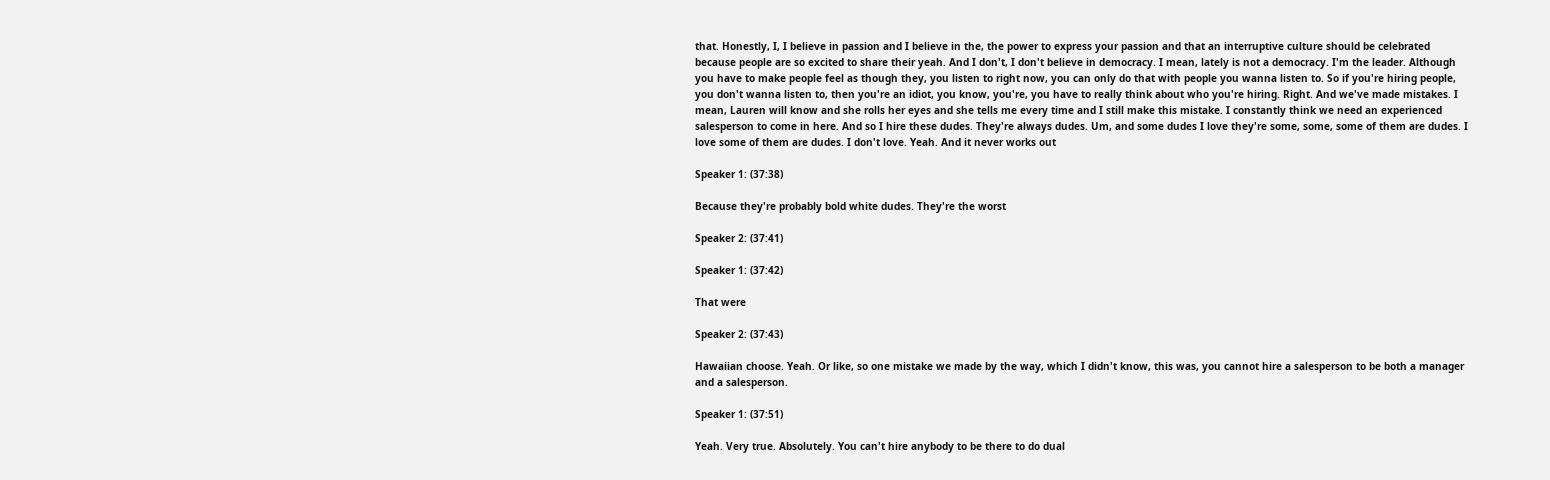that. Honestly, I, I believe in passion and I believe in the, the power to express your passion and that an interruptive culture should be celebrated because people are so excited to share their yeah. And I don't, I don't believe in democracy. I mean, lately is not a democracy. I'm the leader. Although you have to make people feel as though they, you listen to right now, you can only do that with people you wanna listen to. So if you're hiring people, you don't wanna listen to, then you're an idiot, you know, you're, you have to really think about who you're hiring. Right. And we've made mistakes. I mean, Lauren will know and she rolls her eyes and she tells me every time and I still make this mistake. I constantly think we need an experienced salesperson to come in here. And so I hire these dudes. They're always dudes. Um, and some dudes I love they're some, some, some of them are dudes. I love some of them are dudes. I don't love. Yeah. And it never works out

Speaker 1: (37:38)

Because they're probably bold white dudes. They're the worst

Speaker 2: (37:41)

Speaker 1: (37:42)

That were

Speaker 2: (37:43)

Hawaiian choose. Yeah. Or like, so one mistake we made by the way, which I didn't know, this was, you cannot hire a salesperson to be both a manager and a salesperson.

Speaker 1: (37:51)

Yeah. Very true. Absolutely. You can't hire anybody to be there to do dual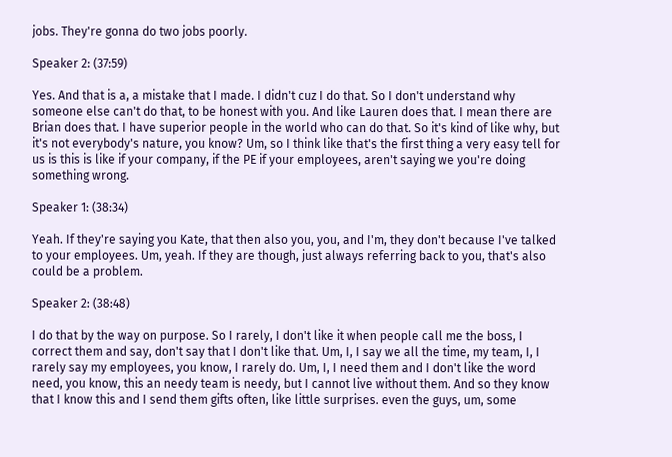jobs. They're gonna do two jobs poorly.

Speaker 2: (37:59)

Yes. And that is a, a mistake that I made. I didn't cuz I do that. So I don't understand why someone else can't do that, to be honest with you. And like Lauren does that. I mean there are Brian does that. I have superior people in the world who can do that. So it's kind of like why, but it's not everybody's nature, you know? Um, so I think like that's the first thing a very easy tell for us is this is like if your company, if the PE if your employees, aren't saying we you're doing something wrong.

Speaker 1: (38:34)

Yeah. If they're saying you Kate, that then also you, you, and I'm, they don't because I've talked to your employees. Um, yeah. If they are though, just always referring back to you, that's also could be a problem.

Speaker 2: (38:48)

I do that by the way on purpose. So I rarely, I don't like it when people call me the boss, I correct them and say, don't say that I don't like that. Um, I, I say we all the time, my team, I, I rarely say my employees, you know, I rarely do. Um, I, I need them and I don't like the word need, you know, this an needy team is needy, but I cannot live without them. And so they know that I know this and I send them gifts often, like little surprises. even the guys, um, some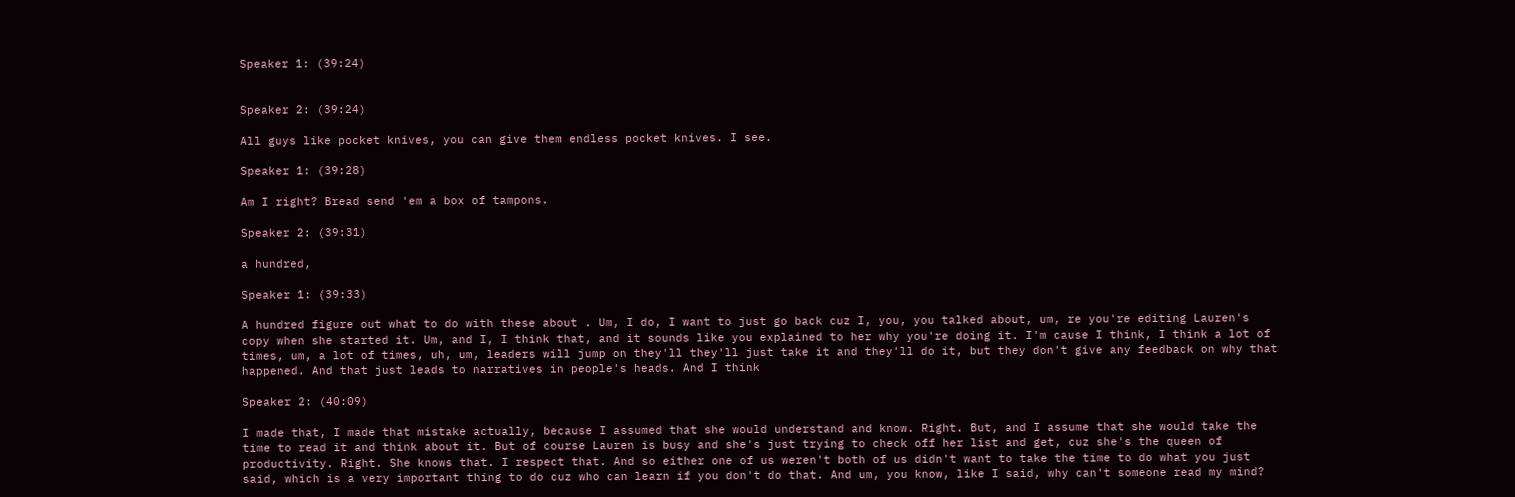Speaker 1: (39:24)


Speaker 2: (39:24)

All guys like pocket knives, you can give them endless pocket knives. I see.

Speaker 1: (39:28)

Am I right? Bread send 'em a box of tampons.

Speaker 2: (39:31)

a hundred,

Speaker 1: (39:33)

A hundred figure out what to do with these about . Um, I do, I want to just go back cuz I, you, you talked about, um, re you're editing Lauren's copy when she started it. Um, and I, I think that, and it sounds like you explained to her why you're doing it. I'm cause I think, I think a lot of times, um, a lot of times, uh, um, leaders will jump on they'll they'll just take it and they'll do it, but they don't give any feedback on why that happened. And that just leads to narratives in people's heads. And I think

Speaker 2: (40:09)

I made that, I made that mistake actually, because I assumed that she would understand and know. Right. But, and I assume that she would take the time to read it and think about it. But of course Lauren is busy and she's just trying to check off her list and get, cuz she's the queen of productivity. Right. She knows that. I respect that. And so either one of us weren't both of us didn't want to take the time to do what you just said, which is a very important thing to do cuz who can learn if you don't do that. And um, you know, like I said, why can't someone read my mind?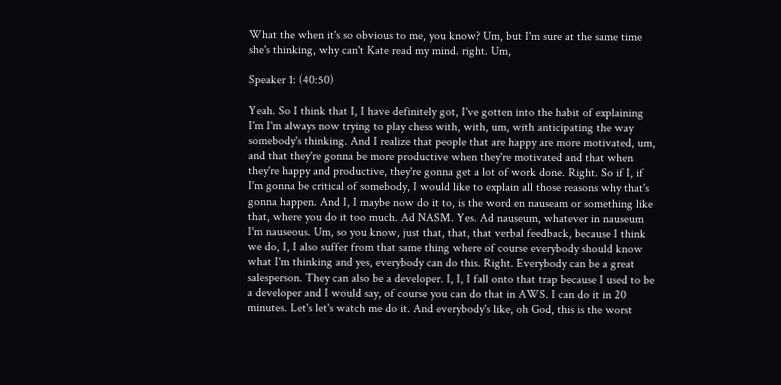What the when it's so obvious to me, you know? Um, but I'm sure at the same time she's thinking, why can't Kate read my mind. right. Um,

Speaker 1: (40:50)

Yeah. So I think that I, I have definitely got, I've gotten into the habit of explaining I'm I'm always now trying to play chess with, with, um, with anticipating the way somebody's thinking. And I realize that people that are happy are more motivated, um, and that they're gonna be more productive when they're motivated and that when they're happy and productive, they're gonna get a lot of work done. Right. So if I, if I'm gonna be critical of somebody, I would like to explain all those reasons why that's gonna happen. And I, I maybe now do it to, is the word en nauseam or something like that, where you do it too much. Ad NASM. Yes. Ad nauseum, whatever in nauseum I'm nauseous. Um, so you know, just that, that, that verbal feedback, because I think we do, I, I also suffer from that same thing where of course everybody should know what I'm thinking and yes, everybody can do this. Right. Everybody can be a great salesperson. They can also be a developer. I, I, I fall onto that trap because I used to be a developer and I would say, of course you can do that in AWS. I can do it in 20 minutes. Let's let's watch me do it. And everybody's like, oh God, this is the worst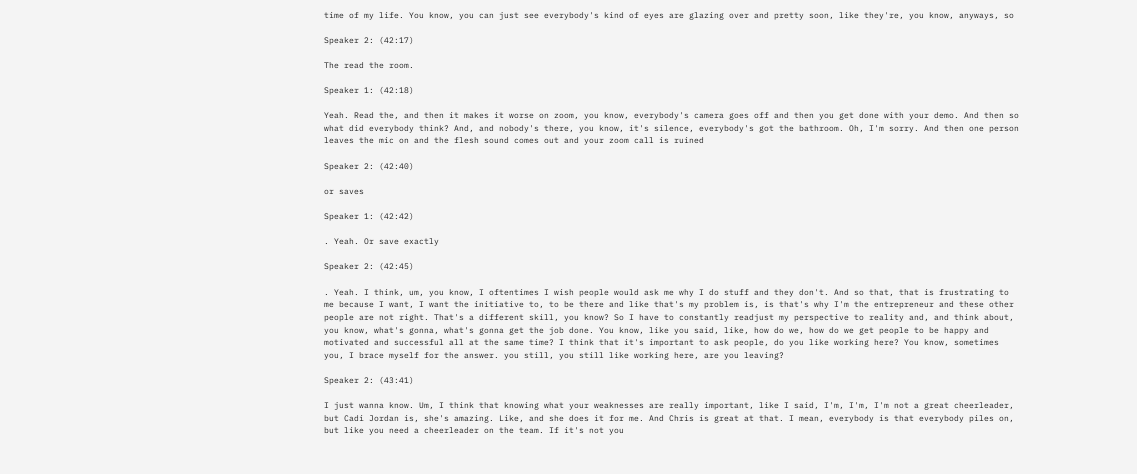time of my life. You know, you can just see everybody's kind of eyes are glazing over and pretty soon, like they're, you know, anyways, so

Speaker 2: (42:17)

The read the room.

Speaker 1: (42:18)

Yeah. Read the, and then it makes it worse on zoom, you know, everybody's camera goes off and then you get done with your demo. And then so what did everybody think? And, and nobody's there, you know, it's silence, everybody's got the bathroom. Oh, I'm sorry. And then one person leaves the mic on and the flesh sound comes out and your zoom call is ruined

Speaker 2: (42:40)

or saves

Speaker 1: (42:42)

. Yeah. Or save exactly

Speaker 2: (42:45)

. Yeah. I think, um, you know, I oftentimes I wish people would ask me why I do stuff and they don't. And so that, that is frustrating to me because I want, I want the initiative to, to be there and like that's my problem is, is that's why I'm the entrepreneur and these other people are not right. That's a different skill, you know? So I have to constantly readjust my perspective to reality and, and think about, you know, what's gonna, what's gonna get the job done. You know, like you said, like, how do we, how do we get people to be happy and motivated and successful all at the same time? I think that it's important to ask people, do you like working here? You know, sometimes you, I brace myself for the answer. you still, you still like working here, are you leaving?

Speaker 2: (43:41)

I just wanna know. Um, I think that knowing what your weaknesses are really important, like I said, I'm, I'm, I'm not a great cheerleader, but Cadi Jordan is, she's amazing. Like, and she does it for me. And Chris is great at that. I mean, everybody is that everybody piles on, but like you need a cheerleader on the team. If it's not you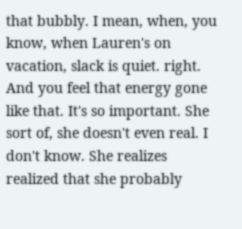that bubbly. I mean, when, you know, when Lauren's on vacation, slack is quiet. right. And you feel that energy gone like that. It's so important. She sort of, she doesn't even real. I don't know. She realizes realized that she probably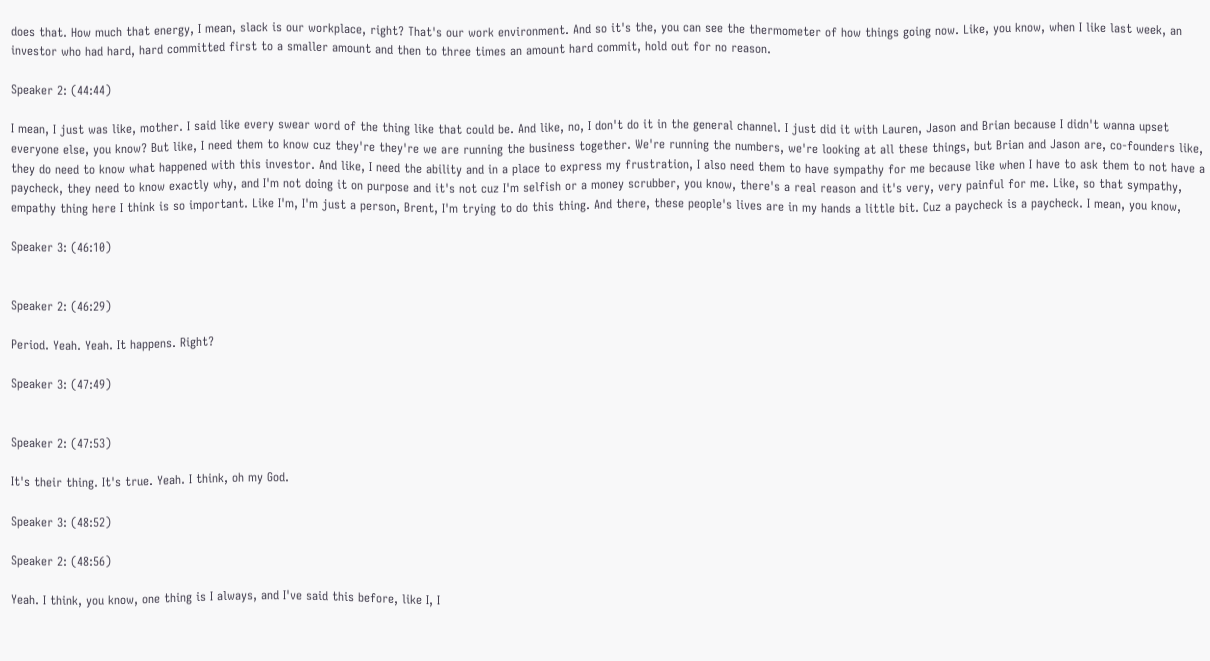does that. How much that energy, I mean, slack is our workplace, right? That's our work environment. And so it's the, you can see the thermometer of how things going now. Like, you know, when I like last week, an investor who had hard, hard committed first to a smaller amount and then to three times an amount hard commit, hold out for no reason.

Speaker 2: (44:44)

I mean, I just was like, mother. I said like every swear word of the thing like that could be. And like, no, I don't do it in the general channel. I just did it with Lauren, Jason and Brian because I didn't wanna upset everyone else, you know? But like, I need them to know cuz they're they're we are running the business together. We're running the numbers, we're looking at all these things, but Brian and Jason are, co-founders like, they do need to know what happened with this investor. And like, I need the ability and in a place to express my frustration, I also need them to have sympathy for me because like when I have to ask them to not have a paycheck, they need to know exactly why, and I'm not doing it on purpose and it's not cuz I'm selfish or a money scrubber, you know, there's a real reason and it's very, very painful for me. Like, so that sympathy, empathy thing here I think is so important. Like I'm, I'm just a person, Brent, I'm trying to do this thing. And there, these people's lives are in my hands a little bit. Cuz a paycheck is a paycheck. I mean, you know,

Speaker 3: (46:10)


Speaker 2: (46:29)

Period. Yeah. Yeah. It happens. Right?

Speaker 3: (47:49)


Speaker 2: (47:53)

It's their thing. It's true. Yeah. I think, oh my God.

Speaker 3: (48:52)

Speaker 2: (48:56)

Yeah. I think, you know, one thing is I always, and I've said this before, like I, I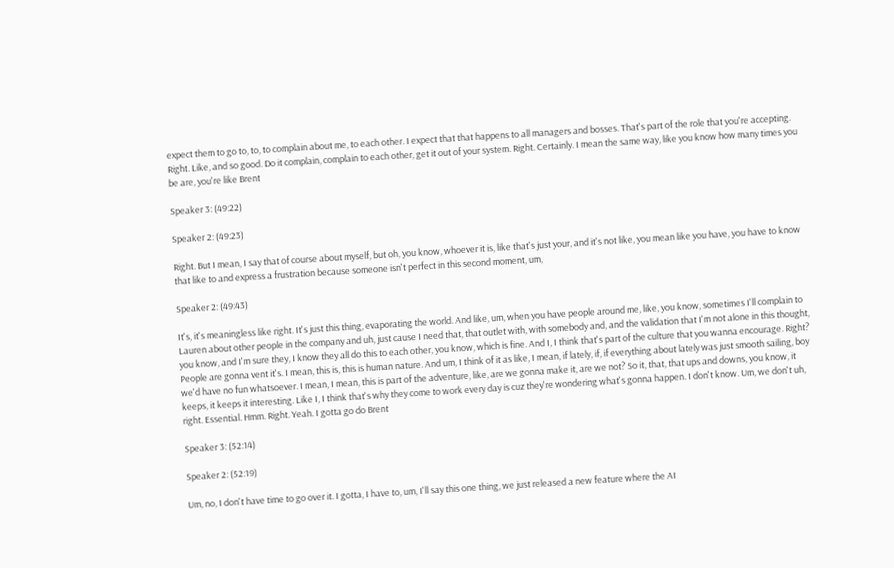expect them to go to, to, to complain about me, to each other. I expect that that happens to all managers and bosses. That's part of the role that you're accepting. Right. Like, and so good. Do it complain, complain to each other, get it out of your system. Right. Certainly. I mean the same way, like you know how many times you be are, you're like Brent

Speaker 3: (49:22)

Speaker 2: (49:23)

Right. But I mean, I say that of course about myself, but oh, you know, whoever it is, like that's just your, and it's not like, you mean like you have, you have to know that like to and express a frustration because someone isn't perfect in this second moment, um,

Speaker 2: (49:43)

It's, it's meaningless like right. It's just this thing, evaporating the world. And like, um, when you have people around me, like, you know, sometimes I'll complain to Lauren about other people in the company and uh, just cause I need that, that outlet with, with somebody and, and the validation that I'm not alone in this thought, you know, and I'm sure they, I know they all do this to each other, you know, which is fine. And I, I think that's part of the culture that you wanna encourage. Right? People are gonna vent it's. I mean, this is, this is human nature. And um, I think of it as like, I mean, if lately, if, if everything about lately was just smooth sailing, boy we'd have no fun whatsoever. I mean, I mean, this is part of the adventure, like, are we gonna make it, are we not? So it, that, that ups and downs, you know, it keeps, it keeps it interesting. Like I, I think that's why they come to work every day is cuz they're wondering what's gonna happen. I don't know. Um, we don't uh, right. Essential. Hmm. Right. Yeah. I gotta go do Brent

Speaker 3: (52:14)

Speaker 2: (52:19)

Um, no, I don't have time to go over it. I gotta, I have to, um, I'll say this one thing, we just released a new feature where the AI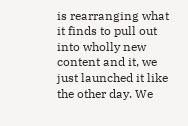is rearranging what it finds to pull out into wholly new content and it, we just launched it like the other day. We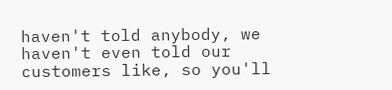haven't told anybody, we haven't even told our customers like, so you'll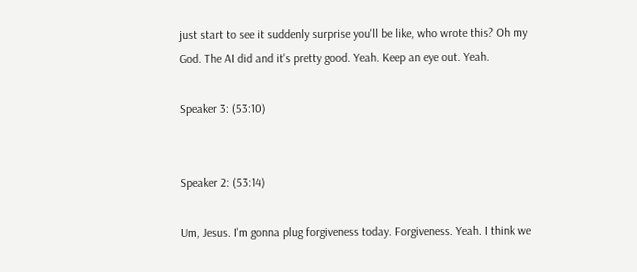just start to see it suddenly surprise you'll be like, who wrote this? Oh my God. The AI did and it's pretty good. Yeah. Keep an eye out. Yeah.

Speaker 3: (53:10)


Speaker 2: (53:14)

Um, Jesus. I'm gonna plug forgiveness today. Forgiveness. Yeah. I think we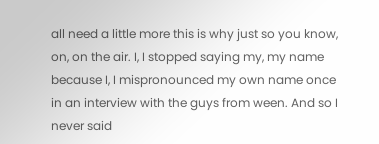all need a little more this is why just so you know, on, on the air. I, I stopped saying my, my name because I, I mispronounced my own name once in an interview with the guys from ween. And so I never said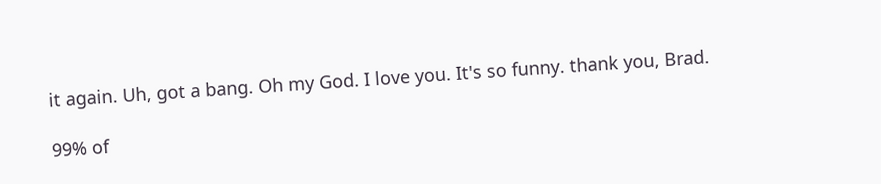it again. Uh, got a bang. Oh my God. I love you. It's so funny. thank you, Brad.

99% of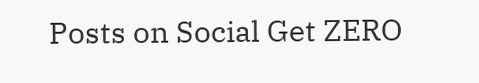Posts on Social Get ZERO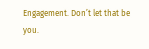Engagement. Don’t let that be you.